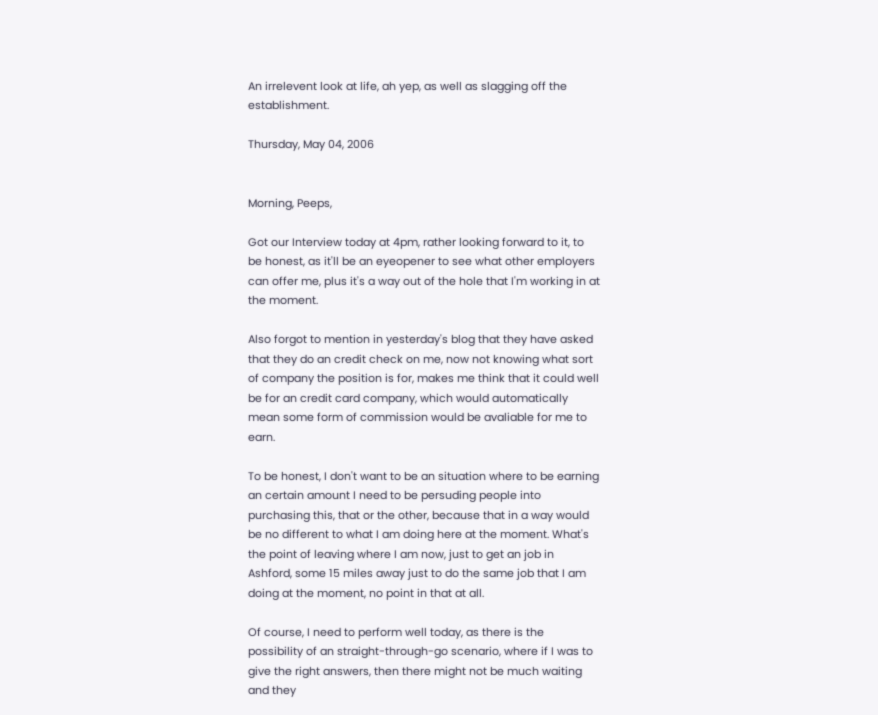An irrelevent look at life, ah yep, as well as slagging off the establishment.

Thursday, May 04, 2006


Morning, Peeps,

Got our Interview today at 4pm, rather looking forward to it, to be honest, as it'll be an eyeopener to see what other employers can offer me, plus it's a way out of the hole that I'm working in at the moment.

Also forgot to mention in yesterday's blog that they have asked that they do an credit check on me, now not knowing what sort of company the position is for, makes me think that it could well be for an credit card company, which would automatically mean some form of commission would be avaliable for me to earn.

To be honest, I don't want to be an situation where to be earning an certain amount I need to be persuding people into purchasing this, that or the other, because that in a way would be no different to what I am doing here at the moment. What's the point of leaving where I am now, just to get an job in Ashford, some 15 miles away just to do the same job that I am doing at the moment, no point in that at all.

Of course, I need to perform well today, as there is the possibility of an straight-through-go scenario, where if I was to give the right answers, then there might not be much waiting and they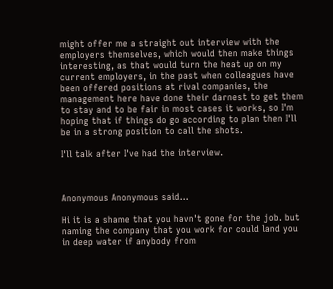might offer me a straight out interview with the employers themselves, which would then make things interesting, as that would turn the heat up on my current employers, in the past when colleagues have been offered positions at rival companies, the management here have done their darnest to get them to stay and to be fair in most cases it works, so I'm hoping that if things do go according to plan then I'll be in a strong position to call the shots.

I'll talk after I've had the interview.



Anonymous Anonymous said...

Hi it is a shame that you havn't gone for the job. but naming the company that you work for could land you in deep water if anybody from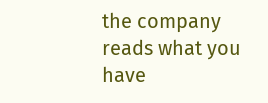the company reads what you have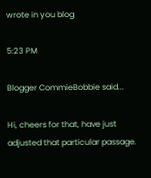wrote in you blog

5:23 PM

Blogger CommieBobbie said...

Hi, cheers for that, have just adjusted that particular passage.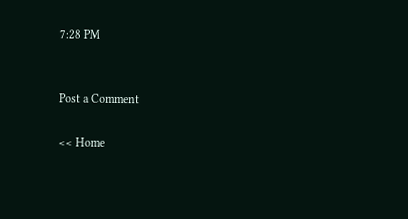7:28 PM


Post a Comment

<< Home